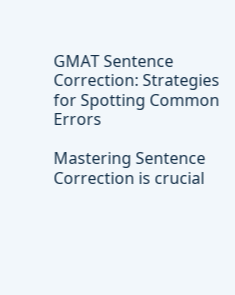GMAT Sentence Correction: Strategies for Spotting Common Errors

Mastering Sentence Correction is crucial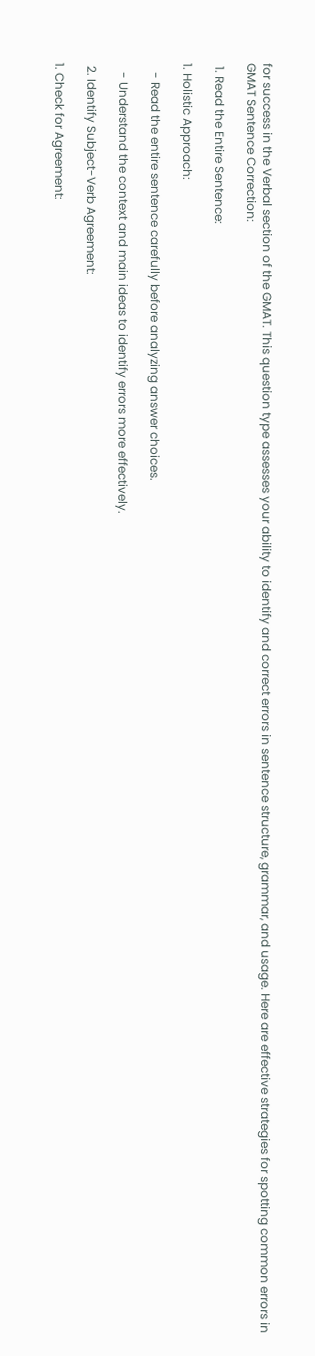for success in the Verbal section of the GMAT. This question type assesses your ability to identify and correct errors in sentence structure, grammar, and usage. Here are effective strategies for spotting common errors in GMAT Sentence Correction:

 1. Read the Entire Sentence:

1. Holistic Approach:

   - Read the entire sentence carefully before analyzing answer choices.

   - Understand the context and main ideas to identify errors more effectively.

 2. Identify Subject-Verb Agreement:

1. Check for Agreement: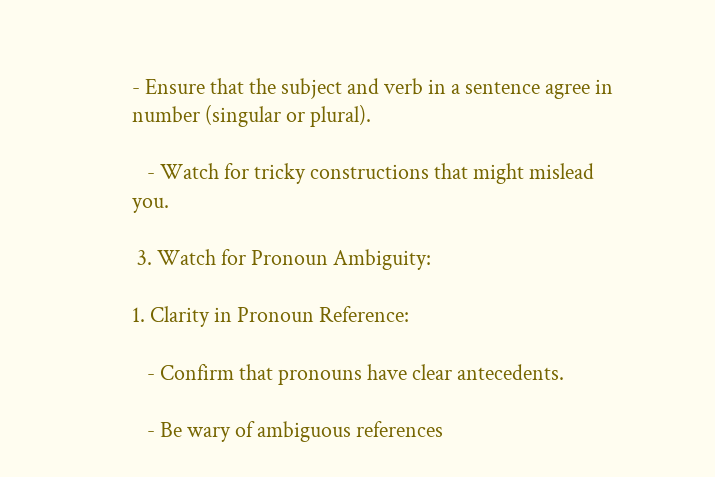- Ensure that the subject and verb in a sentence agree in number (singular or plural).

   - Watch for tricky constructions that might mislead you.

 3. Watch for Pronoun Ambiguity:

1. Clarity in Pronoun Reference:

   - Confirm that pronouns have clear antecedents.

   - Be wary of ambiguous references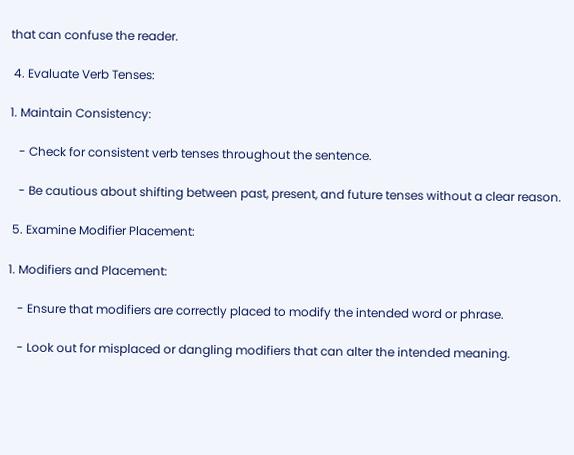that can confuse the reader.

 4. Evaluate Verb Tenses:

1. Maintain Consistency:

   - Check for consistent verb tenses throughout the sentence.

   - Be cautious about shifting between past, present, and future tenses without a clear reason.

 5. Examine Modifier Placement:

1. Modifiers and Placement:

   - Ensure that modifiers are correctly placed to modify the intended word or phrase.

   - Look out for misplaced or dangling modifiers that can alter the intended meaning.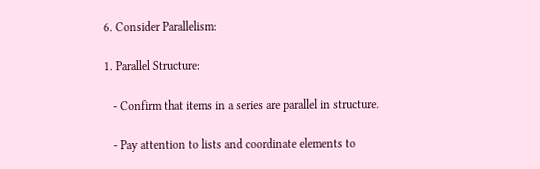6. Consider Parallelism:

1. Parallel Structure:

   - Confirm that items in a series are parallel in structure.

   - Pay attention to lists and coordinate elements to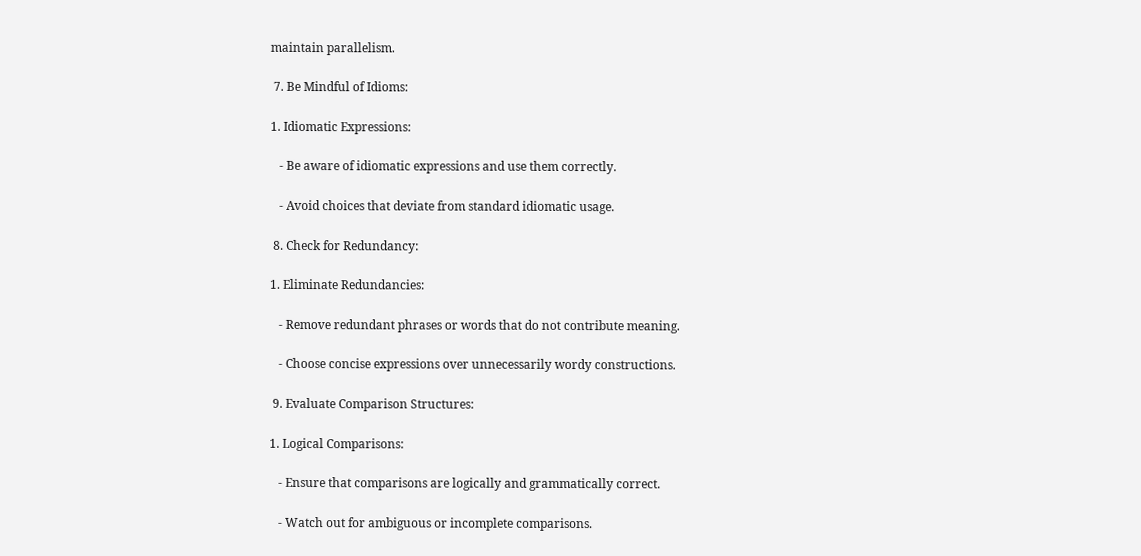maintain parallelism.

 7. Be Mindful of Idioms:

1. Idiomatic Expressions:

   - Be aware of idiomatic expressions and use them correctly.

   - Avoid choices that deviate from standard idiomatic usage.

 8. Check for Redundancy:

1. Eliminate Redundancies:

   - Remove redundant phrases or words that do not contribute meaning.

   - Choose concise expressions over unnecessarily wordy constructions.

 9. Evaluate Comparison Structures:

1. Logical Comparisons:

   - Ensure that comparisons are logically and grammatically correct.

   - Watch out for ambiguous or incomplete comparisons.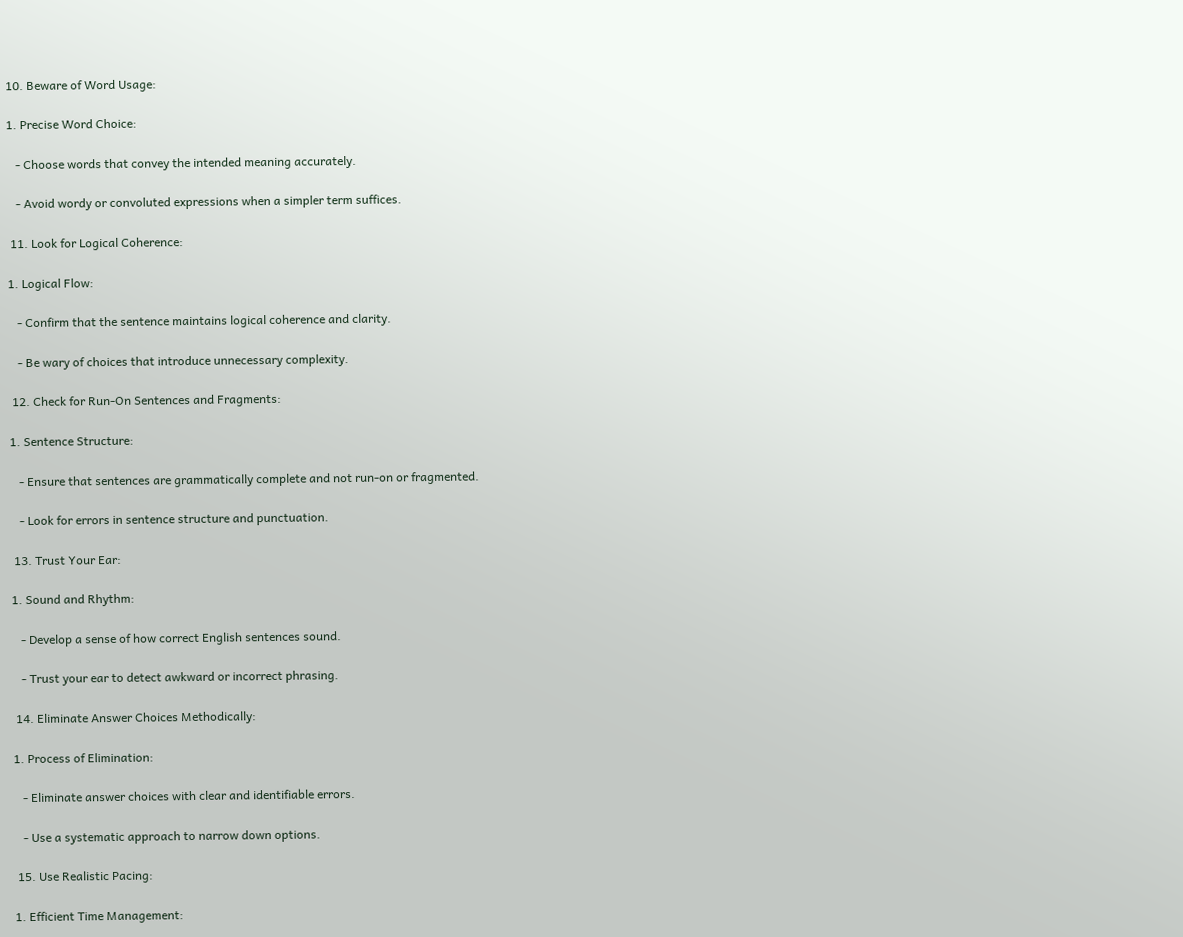10. Beware of Word Usage:

1. Precise Word Choice:

   - Choose words that convey the intended meaning accurately.

   - Avoid wordy or convoluted expressions when a simpler term suffices.

 11. Look for Logical Coherence:

1. Logical Flow:

   - Confirm that the sentence maintains logical coherence and clarity.

   - Be wary of choices that introduce unnecessary complexity.

 12. Check for Run-On Sentences and Fragments:

1. Sentence Structure:

   - Ensure that sentences are grammatically complete and not run-on or fragmented.

   - Look for errors in sentence structure and punctuation.

 13. Trust Your Ear:

1. Sound and Rhythm:

   - Develop a sense of how correct English sentences sound.

   - Trust your ear to detect awkward or incorrect phrasing.

 14. Eliminate Answer Choices Methodically:

1. Process of Elimination:

   - Eliminate answer choices with clear and identifiable errors.

   - Use a systematic approach to narrow down options.

 15. Use Realistic Pacing:

1. Efficient Time Management: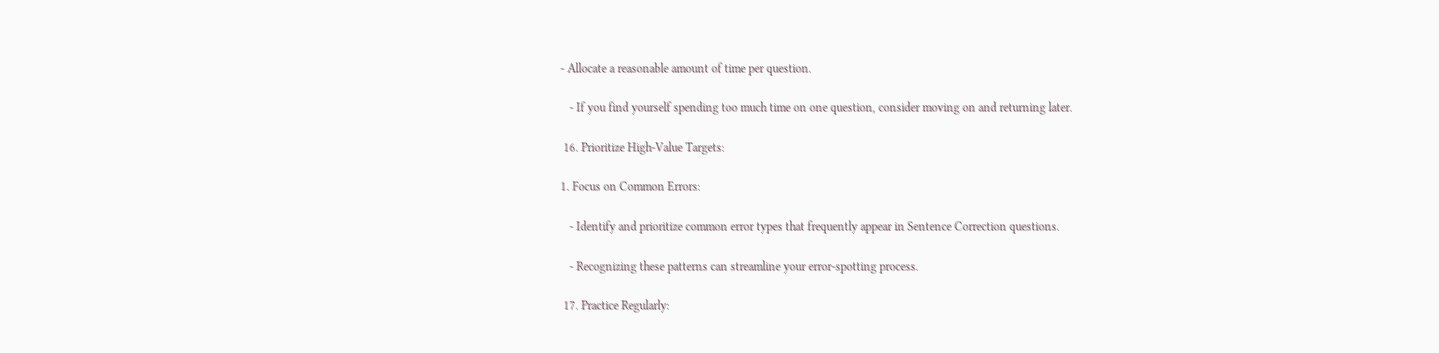- Allocate a reasonable amount of time per question.

   - If you find yourself spending too much time on one question, consider moving on and returning later.

 16. Prioritize High-Value Targets:

1. Focus on Common Errors:

   - Identify and prioritize common error types that frequently appear in Sentence Correction questions.

   - Recognizing these patterns can streamline your error-spotting process.

 17. Practice Regularly: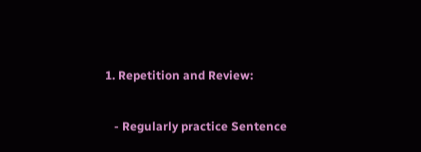1. Repetition and Review:

   - Regularly practice Sentence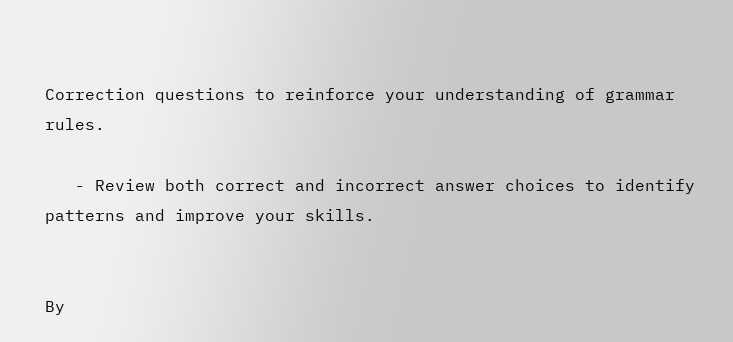Correction questions to reinforce your understanding of grammar rules.

   - Review both correct and incorrect answer choices to identify patterns and improve your skills.


By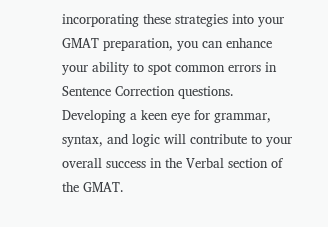incorporating these strategies into your GMAT preparation, you can enhance your ability to spot common errors in Sentence Correction questions. Developing a keen eye for grammar, syntax, and logic will contribute to your overall success in the Verbal section of the GMAT.